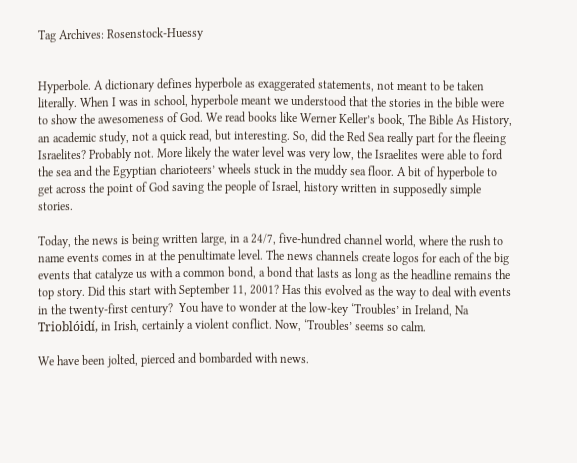Tag Archives: Rosenstock-Huessy


Hyperbole. A dictionary defines hyperbole as exaggerated statements, not meant to be taken literally. When I was in school, hyperbole meant we understood that the stories in the bible were to show the awesomeness of God. We read books like Werner Keller’s book, The Bible As History,  an academic study, not a quick read, but interesting. So, did the Red Sea really part for the fleeing Israelites? Probably not. More likely the water level was very low, the Israelites were able to ford the sea and the Egyptian charioteers’ wheels stuck in the muddy sea floor. A bit of hyperbole to get across the point of God saving the people of Israel, history written in supposedly simple stories.

Today, the news is being written large, in a 24/7, five-hundred channel world, where the rush to name events comes in at the penultimate level. The news channels create logos for each of the big events that catalyze us with a common bond, a bond that lasts as long as the headline remains the top story. Did this start with September 11, 2001? Has this evolved as the way to deal with events in the twenty-first century?  You have to wonder at the low-key ‘Troubles’ in Ireland, Na Trioblóidí, in Irish, certainly a violent conflict. Now, ‘Troubles’ seems so calm.

We have been jolted, pierced and bombarded with news.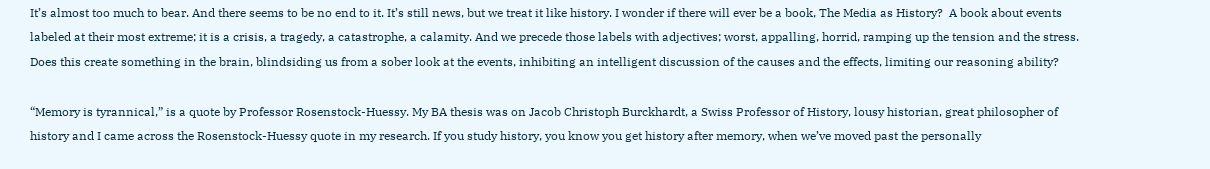It’s almost too much to bear. And there seems to be no end to it. It’s still news, but we treat it like history. I wonder if there will ever be a book, The Media as History?  A book about events labeled at their most extreme; it is a crisis, a tragedy, a catastrophe, a calamity. And we precede those labels with adjectives; worst, appalling, horrid, ramping up the tension and the stress. Does this create something in the brain, blindsiding us from a sober look at the events, inhibiting an intelligent discussion of the causes and the effects, limiting our reasoning ability?

“Memory is tyrannical,” is a quote by Professor Rosenstock-Huessy. My BA thesis was on Jacob Christoph Burckhardt, a Swiss Professor of History, lousy historian, great philosopher of history and I came across the Rosenstock-Huessy quote in my research. If you study history, you know you get history after memory, when we’ve moved past the personally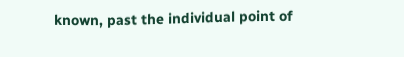known, past the individual point of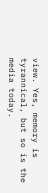view. Yes, memory is tyrannical, but so is the media today.